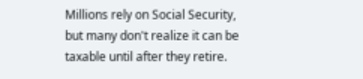Millions rely on Social Security, but many don't realize it can be taxable until after they retire.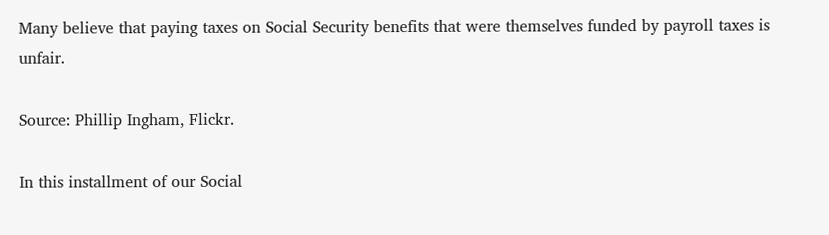Many believe that paying taxes on Social Security benefits that were themselves funded by payroll taxes is unfair.

Source: Phillip Ingham, Flickr.

In this installment of our Social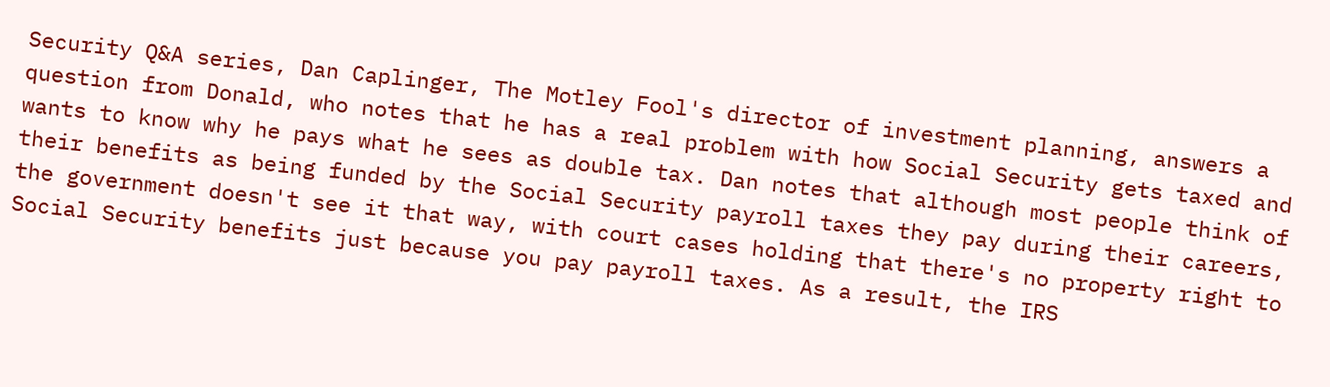Security Q&A series, Dan Caplinger, The Motley Fool's director of investment planning, answers a question from Donald, who notes that he has a real problem with how Social Security gets taxed and wants to know why he pays what he sees as double tax. Dan notes that although most people think of their benefits as being funded by the Social Security payroll taxes they pay during their careers, the government doesn't see it that way, with court cases holding that there's no property right to Social Security benefits just because you pay payroll taxes. As a result, the IRS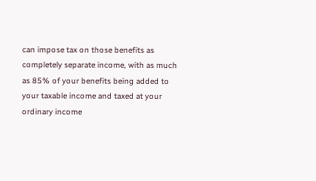can impose tax on those benefits as completely separate income, with as much as 85% of your benefits being added to your taxable income and taxed at your ordinary income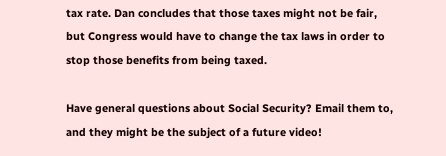tax rate. Dan concludes that those taxes might not be fair, but Congress would have to change the tax laws in order to stop those benefits from being taxed.

Have general questions about Social Security? Email them to, and they might be the subject of a future video!